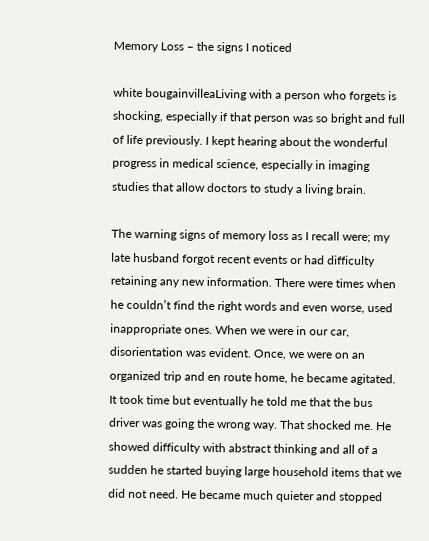Memory Loss – the signs I noticed

white bougainvilleaLiving with a person who forgets is shocking, especially if that person was so bright and full of life previously. I kept hearing about the wonderful progress in medical science, especially in imaging studies that allow doctors to study a living brain.

The warning signs of memory loss as I recall were; my late husband forgot recent events or had difficulty retaining any new information. There were times when he couldn’t find the right words and even worse, used inappropriate ones. When we were in our car, disorientation was evident. Once, we were on an organized trip and en route home, he became agitated. It took time but eventually he told me that the bus driver was going the wrong way. That shocked me. He showed difficulty with abstract thinking and all of a sudden he started buying large household items that we did not need. He became much quieter and stopped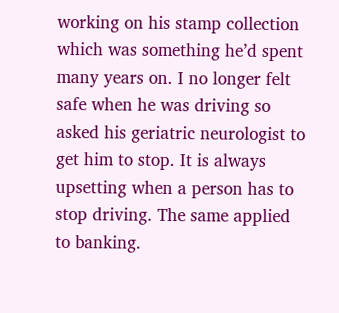working on his stamp collection which was something he’d spent many years on. I no longer felt safe when he was driving so asked his geriatric neurologist to get him to stop. It is always upsetting when a person has to stop driving. The same applied to banking.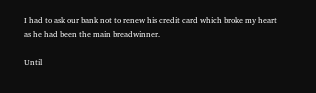I had to ask our bank not to renew his credit card which broke my heart as he had been the main breadwinner.

Until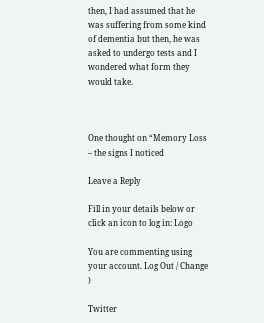then, I had assumed that he was suffering from some kind of dementia but then, he was asked to undergo tests and I wondered what form they would take.



One thought on “Memory Loss – the signs I noticed

Leave a Reply

Fill in your details below or click an icon to log in: Logo

You are commenting using your account. Log Out / Change )

Twitter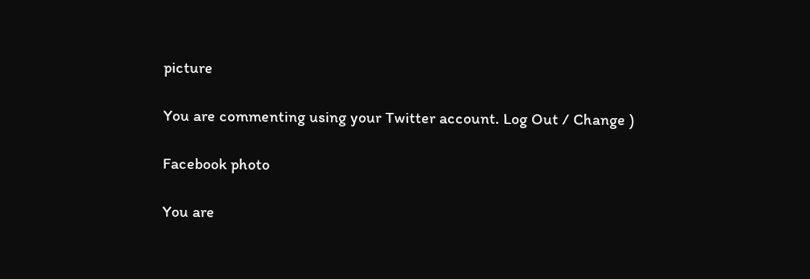picture

You are commenting using your Twitter account. Log Out / Change )

Facebook photo

You are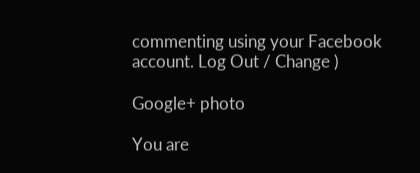commenting using your Facebook account. Log Out / Change )

Google+ photo

You are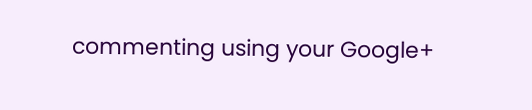commenting using your Google+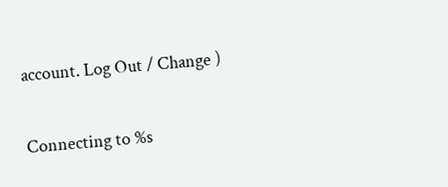account. Log Out / Change )

Connecting to %s